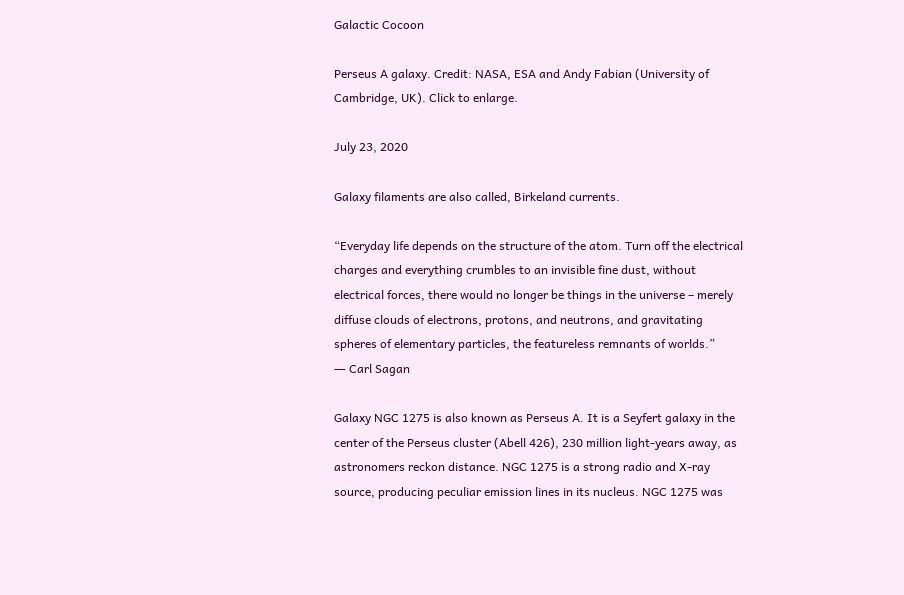Galactic Cocoon

Perseus A galaxy. Credit: NASA, ESA and Andy Fabian (University of Cambridge, UK). Click to enlarge.

July 23, 2020

Galaxy filaments are also called, Birkeland currents.

“Everyday life depends on the structure of the atom. Turn off the electrical charges and everything crumbles to an invisible fine dust, without electrical forces, there would no longer be things in the universe – merely diffuse clouds of electrons, protons, and neutrons, and gravitating spheres of elementary particles, the featureless remnants of worlds.”
― Carl Sagan

Galaxy NGC 1275 is also known as Perseus A. It is a Seyfert galaxy in the center of the Perseus cluster (Abell 426), 230 million light-years away, as astronomers reckon distance. NGC 1275 is a strong radio and X-ray source, producing peculiar emission lines in its nucleus. NGC 1275 was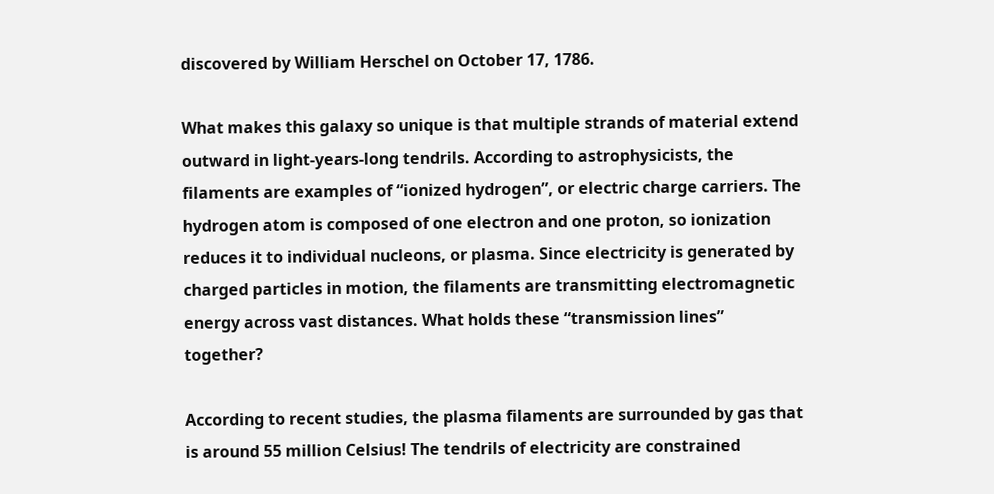discovered by William Herschel on October 17, 1786.

What makes this galaxy so unique is that multiple strands of material extend outward in light-years-long tendrils. According to astrophysicists, the filaments are examples of “ionized hydrogen”, or electric charge carriers. The hydrogen atom is composed of one electron and one proton, so ionization reduces it to individual nucleons, or plasma. Since electricity is generated by charged particles in motion, the filaments are transmitting electromagnetic energy across vast distances. What holds these “transmission lines” together?

According to recent studies, the plasma filaments are surrounded by gas that is around 55 million Celsius! The tendrils of electricity are constrained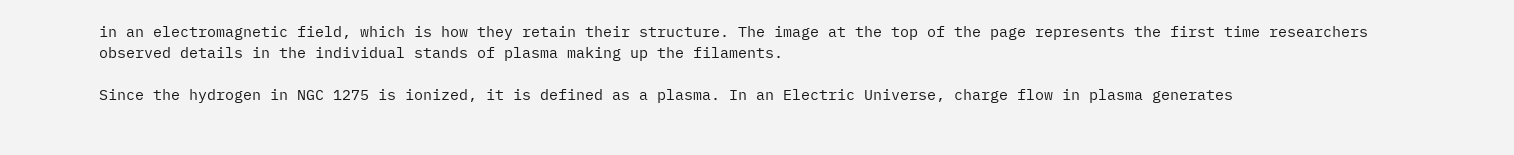in an electromagnetic field, which is how they retain their structure. The image at the top of the page represents the first time researchers observed details in the individual stands of plasma making up the filaments.

Since the hydrogen in NGC 1275 is ionized, it is defined as a plasma. In an Electric Universe, charge flow in plasma generates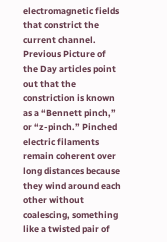electromagnetic fields that constrict the current channel. Previous Picture of the Day articles point out that the constriction is known as a “Bennett pinch,” or “z-pinch.” Pinched electric filaments remain coherent over long distances because they wind around each other without coalescing, something like a twisted pair of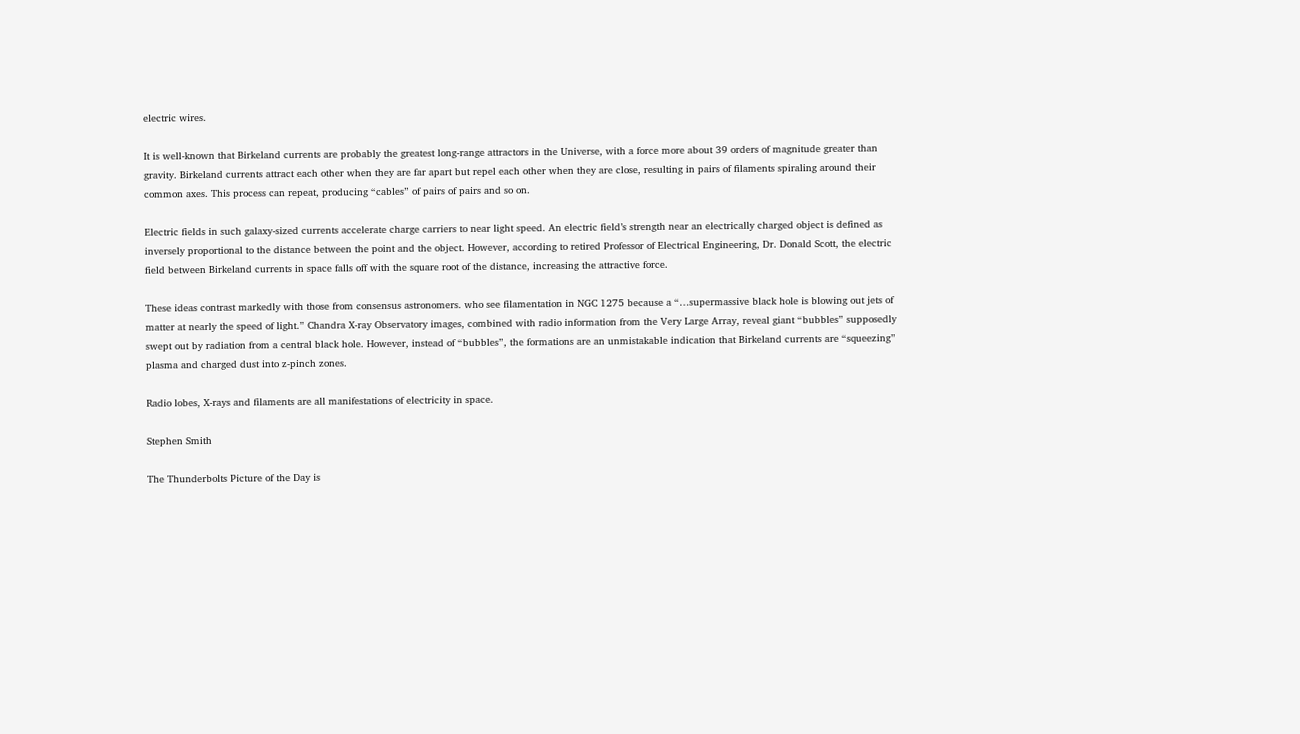electric wires.

It is well-known that Birkeland currents are probably the greatest long-range attractors in the Universe, with a force more about 39 orders of magnitude greater than gravity. Birkeland currents attract each other when they are far apart but repel each other when they are close, resulting in pairs of filaments spiraling around their common axes. This process can repeat, producing “cables” of pairs of pairs and so on.

Electric fields in such galaxy-sized currents accelerate charge carriers to near light speed. An electric field’s strength near an electrically charged object is defined as inversely proportional to the distance between the point and the object. However, according to retired Professor of Electrical Engineering, Dr. Donald Scott, the electric field between Birkeland currents in space falls off with the square root of the distance, increasing the attractive force.

These ideas contrast markedly with those from consensus astronomers. who see filamentation in NGC 1275 because a “…supermassive black hole is blowing out jets of matter at nearly the speed of light.” Chandra X-ray Observatory images, combined with radio information from the Very Large Array, reveal giant “bubbles” supposedly swept out by radiation from a central black hole. However, instead of “bubbles”, the formations are an unmistakable indication that Birkeland currents are “squeezing” plasma and charged dust into z-pinch zones.

Radio lobes, X-rays and filaments are all manifestations of electricity in space.

Stephen Smith

The Thunderbolts Picture of the Day is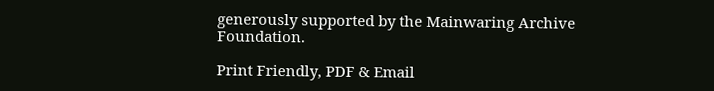generously supported by the Mainwaring Archive Foundation.

Print Friendly, PDF & Email